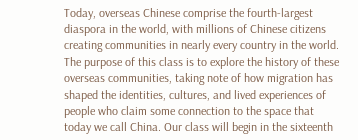Today, overseas Chinese comprise the fourth-largest diaspora in the world, with millions of Chinese citizens creating communities in nearly every country in the world. The purpose of this class is to explore the history of these overseas communities, taking note of how migration has shaped the identities, cultures, and lived experiences of people who claim some connection to the space that today we call China. Our class will begin in the sixteenth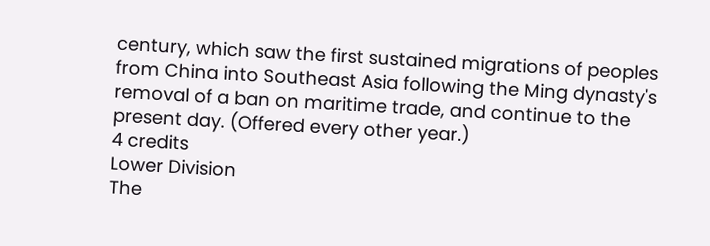century, which saw the first sustained migrations of peoples from China into Southeast Asia following the Ming dynasty's removal of a ban on maritime trade, and continue to the present day. (Offered every other year.)
4 credits
Lower Division
The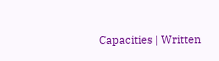Capacities | Written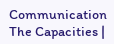Communication
The Capacities |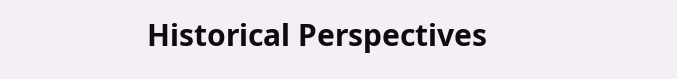Historical Perspectives